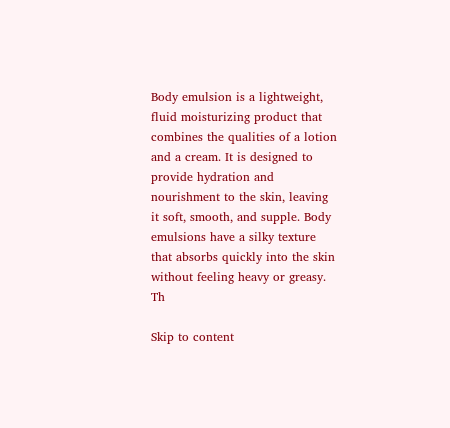Body emulsion is a lightweight, fluid moisturizing product that combines the qualities of a lotion and a cream. It is designed to provide hydration and nourishment to the skin, leaving it soft, smooth, and supple. Body emulsions have a silky texture that absorbs quickly into the skin without feeling heavy or greasy. Th

Skip to content